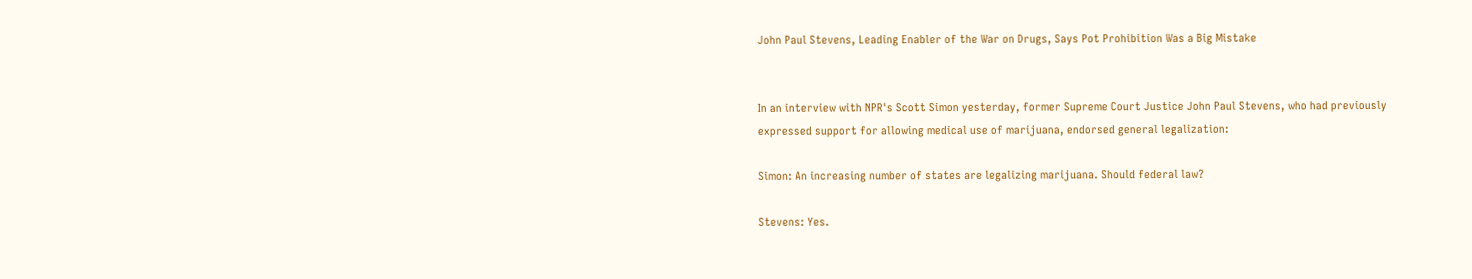John Paul Stevens, Leading Enabler of the War on Drugs, Says Pot Prohibition Was a Big Mistake


In an interview with NPR's Scott Simon yesterday, former Supreme Court Justice John Paul Stevens, who had previously expressed support for allowing medical use of marijuana, endorsed general legalization:

Simon: An increasing number of states are legalizing marijuana. Should federal law?

Stevens: Yes.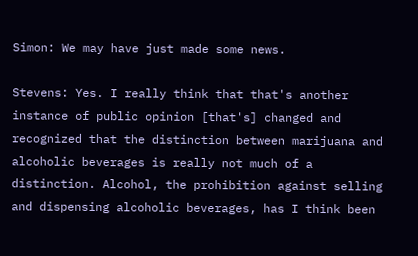Simon: We may have just made some news.

Stevens: Yes. I really think that that's another instance of public opinion [that's] changed and recognized that the distinction between marijuana and alcoholic beverages is really not much of a distinction. Alcohol, the prohibition against selling and dispensing alcoholic beverages, has I think been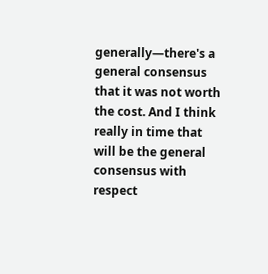generally—there's a general consensus that it was not worth the cost. And I think really in time that will be the general consensus with respect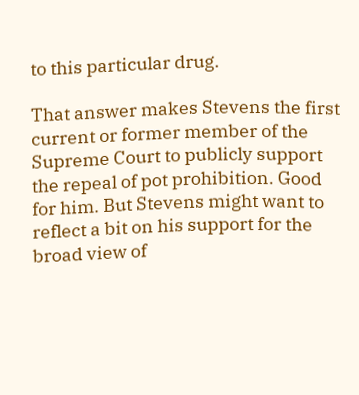to this particular drug.

That answer makes Stevens the first current or former member of the Supreme Court to publicly support the repeal of pot prohibition. Good for him. But Stevens might want to reflect a bit on his support for the broad view of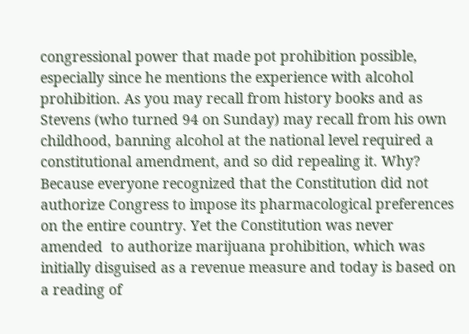congressional power that made pot prohibition possible, especially since he mentions the experience with alcohol prohibition. As you may recall from history books and as Stevens (who turned 94 on Sunday) may recall from his own childhood, banning alcohol at the national level required a constitutional amendment, and so did repealing it. Why? Because everyone recognized that the Constitution did not authorize Congress to impose its pharmacological preferences on the entire country. Yet the Constitution was never amended  to authorize marijuana prohibition, which was initially disguised as a revenue measure and today is based on a reading of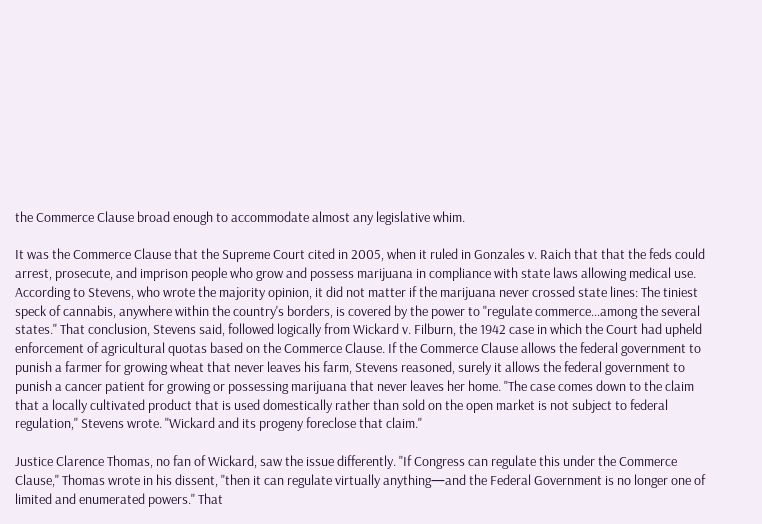the Commerce Clause broad enough to accommodate almost any legislative whim.

It was the Commerce Clause that the Supreme Court cited in 2005, when it ruled in Gonzales v. Raich that that the feds could arrest, prosecute, and imprison people who grow and possess marijuana in compliance with state laws allowing medical use. According to Stevens, who wrote the majority opinion, it did not matter if the marijuana never crossed state lines: The tiniest speck of cannabis, anywhere within the country's borders, is covered by the power to "regulate commerce…among the several states." That conclusion, Stevens said, followed logically from Wickard v. Filburn, the 1942 case in which the Court had upheld enforcement of agricultural quotas based on the Commerce Clause. If the Commerce Clause allows the federal government to punish a farmer for growing wheat that never leaves his farm, Stevens reasoned, surely it allows the federal government to punish a cancer patient for growing or possessing marijuana that never leaves her home. "The case comes down to the claim that a locally cultivated product that is used domestically rather than sold on the open market is not subject to federal regulation," Stevens wrote. "Wickard and its progeny foreclose that claim."

Justice Clarence Thomas, no fan of Wickard, saw the issue differently. "If Congress can regulate this under the Commerce Clause," Thomas wrote in his dissent, "then it can regulate virtually anything—and the Federal Government is no longer one of limited and enumerated powers." That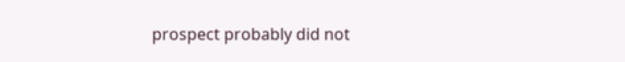prospect probably did not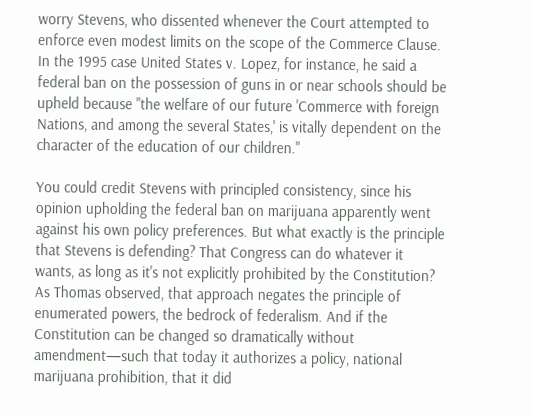worry Stevens, who dissented whenever the Court attempted to enforce even modest limits on the scope of the Commerce Clause. In the 1995 case United States v. Lopez, for instance, he said a federal ban on the possession of guns in or near schools should be upheld because "the welfare of our future 'Commerce with foreign Nations, and among the several States,' is vitally dependent on the character of the education of our children."

You could credit Stevens with principled consistency, since his opinion upholding the federal ban on marijuana apparently went against his own policy preferences. But what exactly is the principle that Stevens is defending? That Congress can do whatever it wants, as long as it's not explicitly prohibited by the Constitution? As Thomas observed, that approach negates the principle of enumerated powers, the bedrock of federalism. And if the Constitution can be changed so dramatically without amendment—such that today it authorizes a policy, national marijuana prohibition, that it did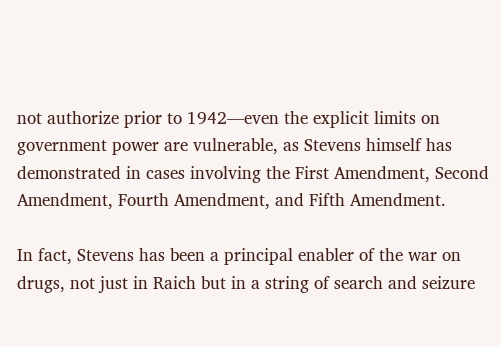not authorize prior to 1942—even the explicit limits on government power are vulnerable, as Stevens himself has demonstrated in cases involving the First Amendment, Second Amendment, Fourth Amendment, and Fifth Amendment.

In fact, Stevens has been a principal enabler of the war on drugs, not just in Raich but in a string of search and seizure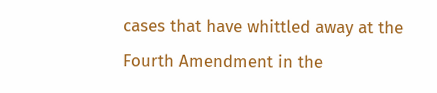cases that have whittled away at the Fourth Amendment in the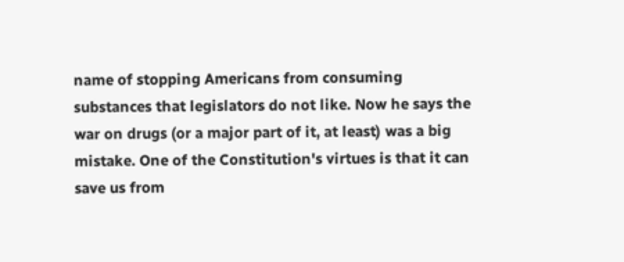name of stopping Americans from consuming substances that legislators do not like. Now he says the war on drugs (or a major part of it, at least) was a big mistake. One of the Constitution's virtues is that it can save us from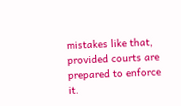mistakes like that, provided courts are prepared to enforce it.